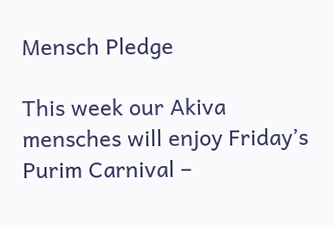Mensch Pledge

This week our Akiva mensches will enjoy Friday’s Purim Carnival –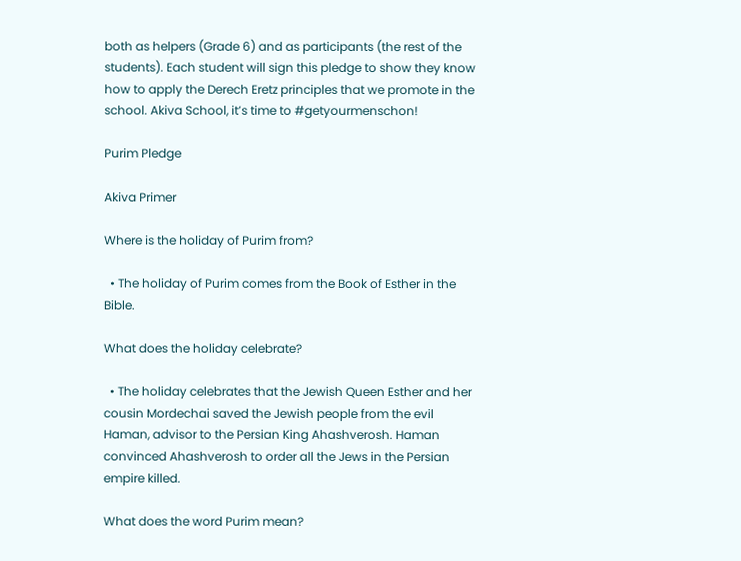both as helpers (Grade 6) and as participants (the rest of the students). Each student will sign this pledge to show they know how to apply the Derech Eretz principles that we promote in the school. Akiva School, it’s time to #getyourmenschon!

Purim Pledge

Akiva Primer

Where is the holiday of Purim from?

  • The holiday of Purim comes from the Book of Esther in the Bible.

What does the holiday celebrate?

  • The holiday celebrates that the Jewish Queen Esther and her cousin Mordechai saved the Jewish people from the evil Haman, advisor to the Persian King Ahashverosh. Haman convinced Ahashverosh to order all the Jews in the Persian empire killed.

What does the word Purim mean?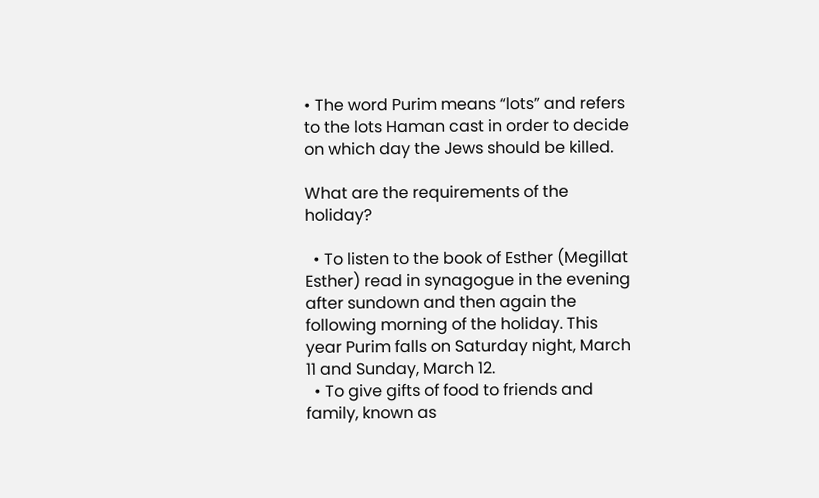• The word Purim means “lots” and refers to the lots Haman cast in order to decide on which day the Jews should be killed.

What are the requirements of the holiday?

  • To listen to the book of Esther (Megillat Esther) read in synagogue in the evening after sundown and then again the following morning of the holiday. This year Purim falls on Saturday night, March 11 and Sunday, March 12.
  • To give gifts of food to friends and family, known as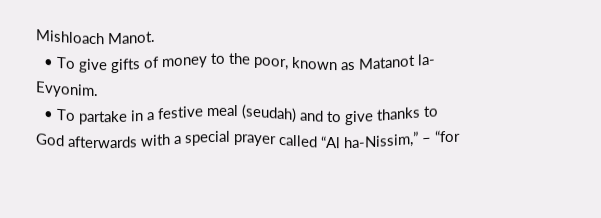Mishloach Manot.
  • To give gifts of money to the poor, known as Matanot la-Evyonim.
  • To partake in a festive meal (seudah) and to give thanks to God afterwards with a special prayer called “Al ha-Nissim,” – “for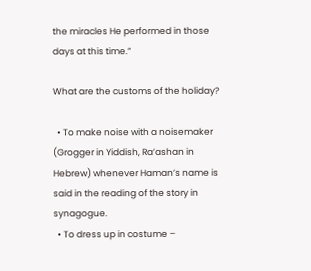the miracles He performed in those days at this time.”

What are the customs of the holiday?

  • To make noise with a noisemaker (Grogger in Yiddish, Ra’ashan in Hebrew) whenever Haman’s name is said in the reading of the story in synagogue.
  • To dress up in costume –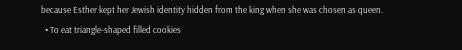because Esther kept her Jewish identity hidden from the king when she was chosen as queen.
  • To eat triangle-shaped filled cookies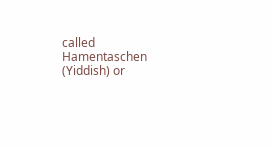called Hamentaschen (Yiddish) or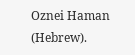Oznei Haman (Hebrew).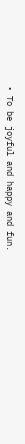• To be joyful and happy and fun.